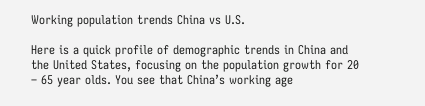Working population trends China vs U.S.

Here is a quick profile of demographic trends in China and the United States, focusing on the population growth for 20 – 65 year olds. You see that China’s working age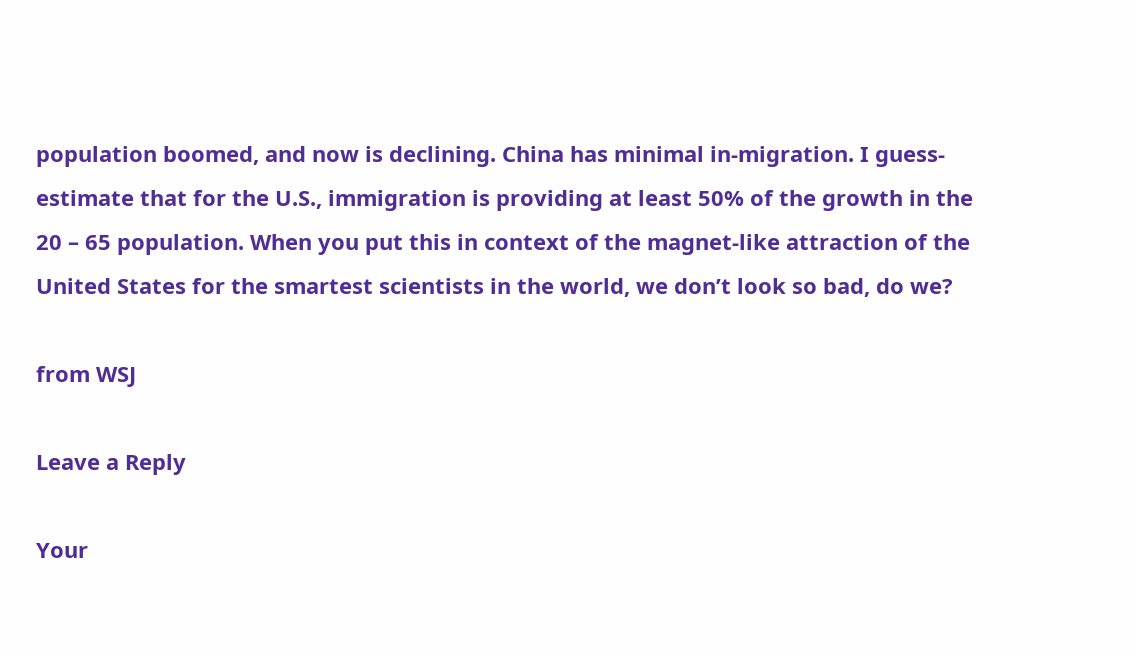population boomed, and now is declining. China has minimal in-migration. I guess-estimate that for the U.S., immigration is providing at least 50% of the growth in the 20 – 65 population. When you put this in context of the magnet-like attraction of the United States for the smartest scientists in the world, we don’t look so bad, do we?

from WSJ

Leave a Reply

Your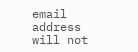email address will not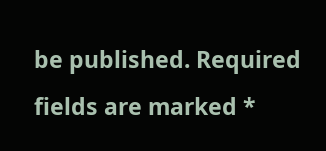be published. Required fields are marked *